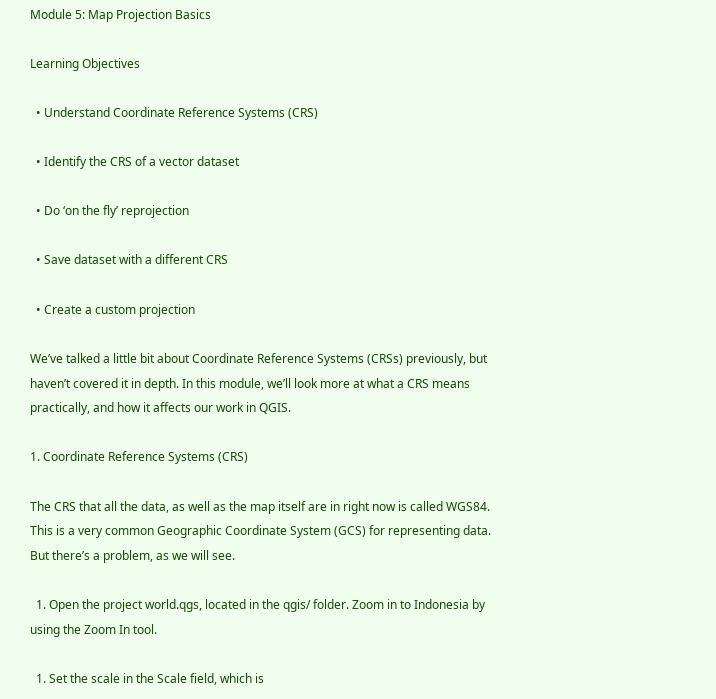Module 5: Map Projection Basics

Learning Objectives

  • Understand Coordinate Reference Systems (CRS)

  • Identify the CRS of a vector dataset

  • Do ‘on the fly’ reprojection

  • Save dataset with a different CRS

  • Create a custom projection

We’ve talked a little bit about Coordinate Reference Systems (CRSs) previously, but haven’t covered it in depth. In this module, we’ll look more at what a CRS means practically, and how it affects our work in QGIS.

1. Coordinate Reference Systems (CRS)

The CRS that all the data, as well as the map itself are in right now is called WGS84. This is a very common Geographic Coordinate System (GCS) for representing data. But there’s a problem, as we will see.

  1. Open the project world.qgs, located in the qgis/ folder. Zoom in to Indonesia by using the Zoom In tool.

  1. Set the scale in the Scale field, which is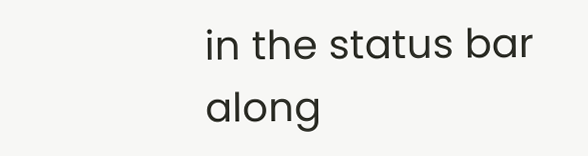in the status bar along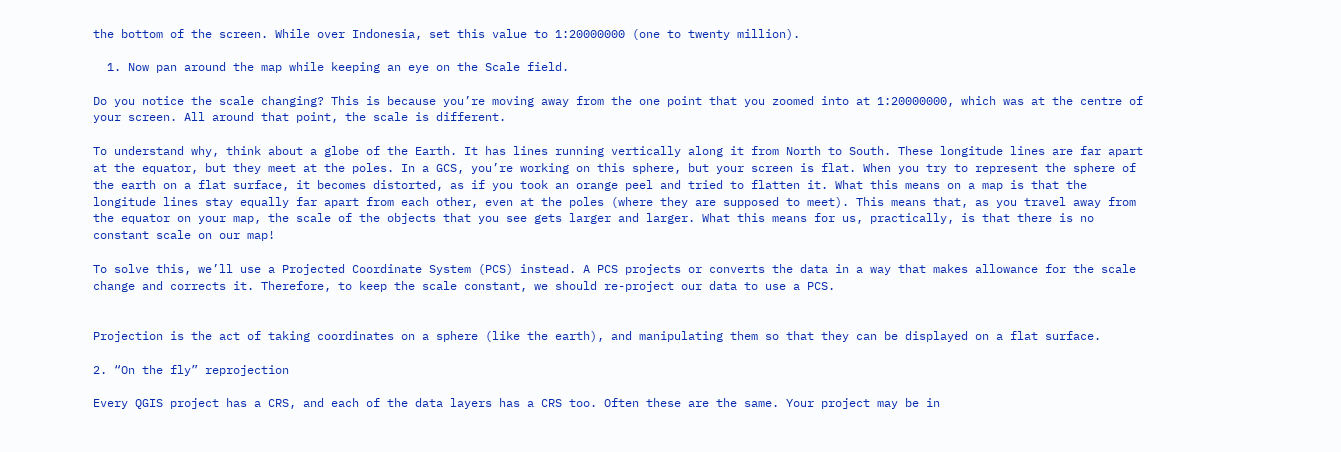the bottom of the screen. While over Indonesia, set this value to 1:20000000 (one to twenty million).

  1. Now pan around the map while keeping an eye on the Scale field.

Do you notice the scale changing? This is because you’re moving away from the one point that you zoomed into at 1:20000000, which was at the centre of your screen. All around that point, the scale is different.

To understand why, think about a globe of the Earth. It has lines running vertically along it from North to South. These longitude lines are far apart at the equator, but they meet at the poles. In a GCS, you’re working on this sphere, but your screen is flat. When you try to represent the sphere of the earth on a flat surface, it becomes distorted, as if you took an orange peel and tried to flatten it. What this means on a map is that the longitude lines stay equally far apart from each other, even at the poles (where they are supposed to meet). This means that, as you travel away from the equator on your map, the scale of the objects that you see gets larger and larger. What this means for us, practically, is that there is no constant scale on our map!

To solve this, we’ll use a Projected Coordinate System (PCS) instead. A PCS projects or converts the data in a way that makes allowance for the scale change and corrects it. Therefore, to keep the scale constant, we should re-project our data to use a PCS.


Projection is the act of taking coordinates on a sphere (like the earth), and manipulating them so that they can be displayed on a flat surface.

2. “On the fly” reprojection

Every QGIS project has a CRS, and each of the data layers has a CRS too. Often these are the same. Your project may be in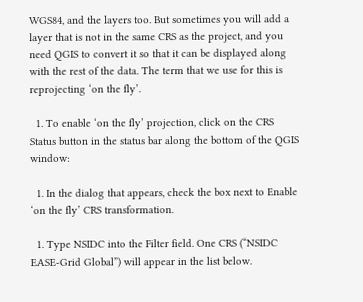WGS84, and the layers too. But sometimes you will add a layer that is not in the same CRS as the project, and you need QGIS to convert it so that it can be displayed along with the rest of the data. The term that we use for this is reprojecting ‘on the fly’.

  1. To enable ‘on the fly’ projection, click on the CRS Status button in the status bar along the bottom of the QGIS window:

  1. In the dialog that appears, check the box next to Enable ‘on the fly’ CRS transformation.

  1. Type NSIDC into the Filter field. One CRS (“NSIDC EASE-Grid Global”) will appear in the list below.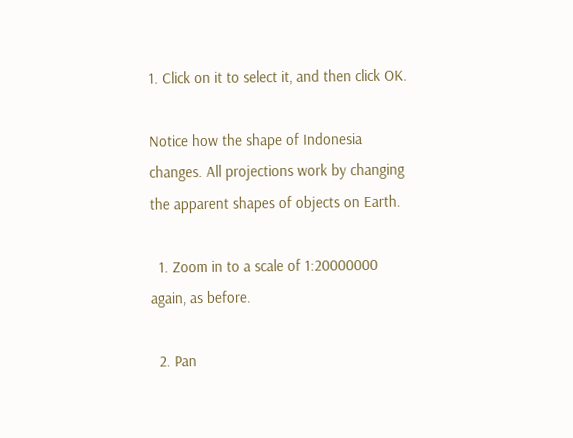1. Click on it to select it, and then click OK.

Notice how the shape of Indonesia changes. All projections work by changing the apparent shapes of objects on Earth.

  1. Zoom in to a scale of 1:20000000 again, as before.

  2. Pan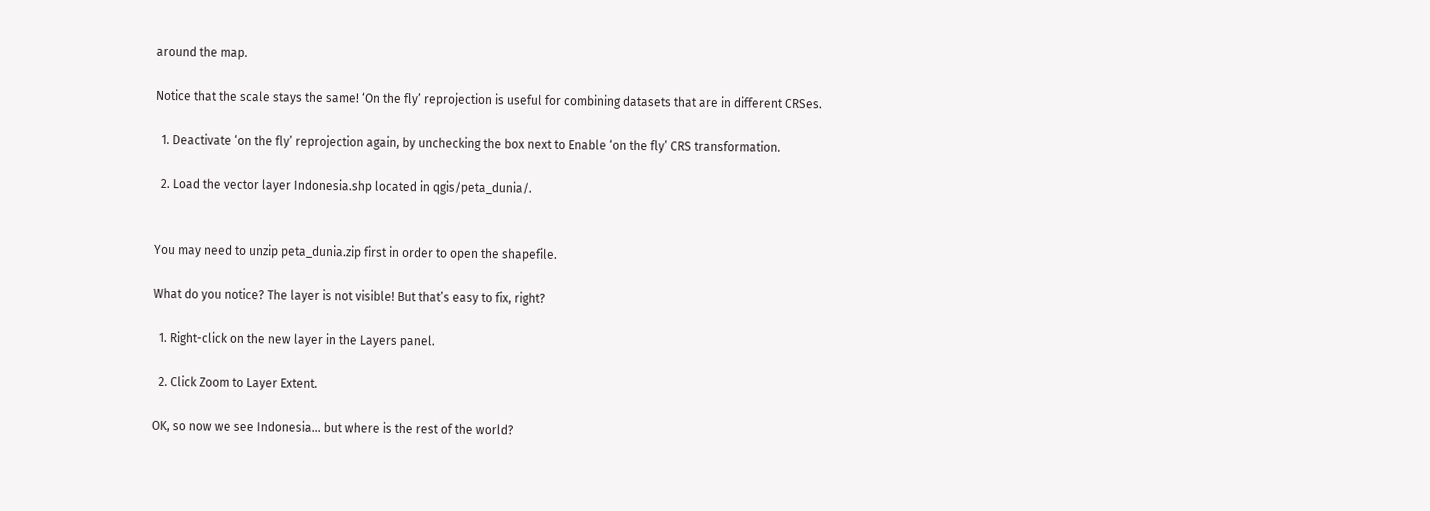around the map.

Notice that the scale stays the same! ‘On the fly’ reprojection is useful for combining datasets that are in different CRSes.

  1. Deactivate ‘on the fly’ reprojection again, by unchecking the box next to Enable ‘on the fly’ CRS transformation.

  2. Load the vector layer Indonesia.shp located in qgis/peta_dunia/.


You may need to unzip peta_dunia.zip first in order to open the shapefile.

What do you notice? The layer is not visible! But that’s easy to fix, right?

  1. Right-click on the new layer in the Layers panel.

  2. Click Zoom to Layer Extent.

OK, so now we see Indonesia… but where is the rest of the world?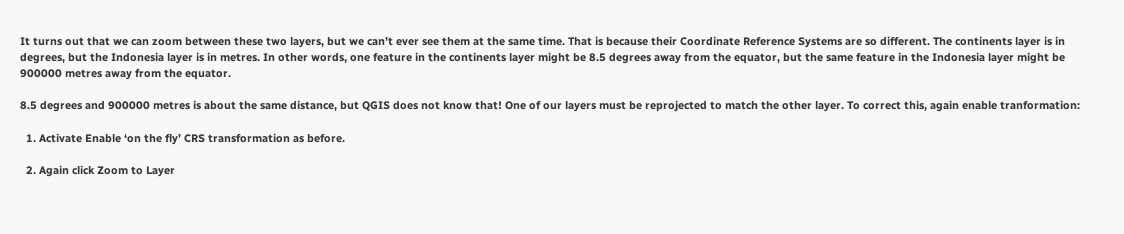It turns out that we can zoom between these two layers, but we can’t ever see them at the same time. That is because their Coordinate Reference Systems are so different. The continents layer is in degrees, but the Indonesia layer is in metres. In other words, one feature in the continents layer might be 8.5 degrees away from the equator, but the same feature in the Indonesia layer might be 900000 metres away from the equator.

8.5 degrees and 900000 metres is about the same distance, but QGIS does not know that! One of our layers must be reprojected to match the other layer. To correct this, again enable tranformation:

  1. Activate Enable ‘on the fly’ CRS transformation as before.

  2. Again click Zoom to Layer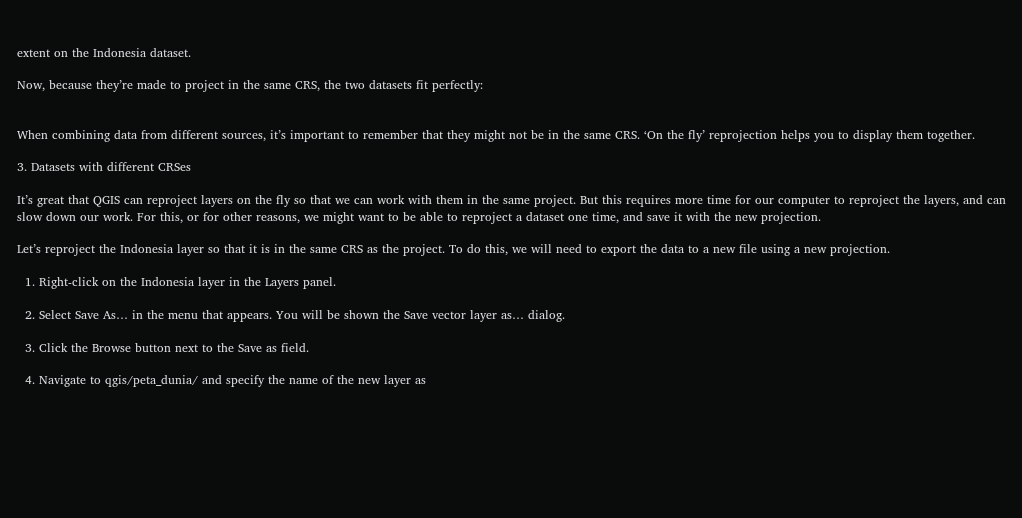extent on the Indonesia dataset.

Now, because they’re made to project in the same CRS, the two datasets fit perfectly:


When combining data from different sources, it’s important to remember that they might not be in the same CRS. ‘On the fly’ reprojection helps you to display them together.

3. Datasets with different CRSes

It’s great that QGIS can reproject layers on the fly so that we can work with them in the same project. But this requires more time for our computer to reproject the layers, and can slow down our work. For this, or for other reasons, we might want to be able to reproject a dataset one time, and save it with the new projection.

Let’s reproject the Indonesia layer so that it is in the same CRS as the project. To do this, we will need to export the data to a new file using a new projection.

  1. Right-click on the Indonesia layer in the Layers panel.

  2. Select Save As… in the menu that appears. You will be shown the Save vector layer as… dialog.

  3. Click the Browse button next to the Save as field.

  4. Navigate to qgis/peta_dunia/ and specify the name of the new layer as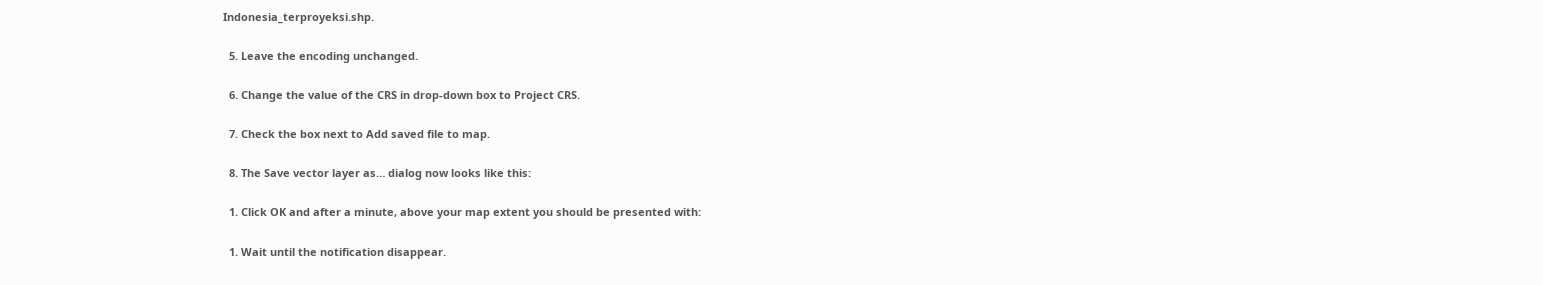Indonesia_terproyeksi.shp.

  5. Leave the encoding unchanged.

  6. Change the value of the CRS in drop-down box to Project CRS.

  7. Check the box next to Add saved file to map.

  8. The Save vector layer as… dialog now looks like this:

  1. Click OK and after a minute, above your map extent you should be presented with:

  1. Wait until the notification disappear.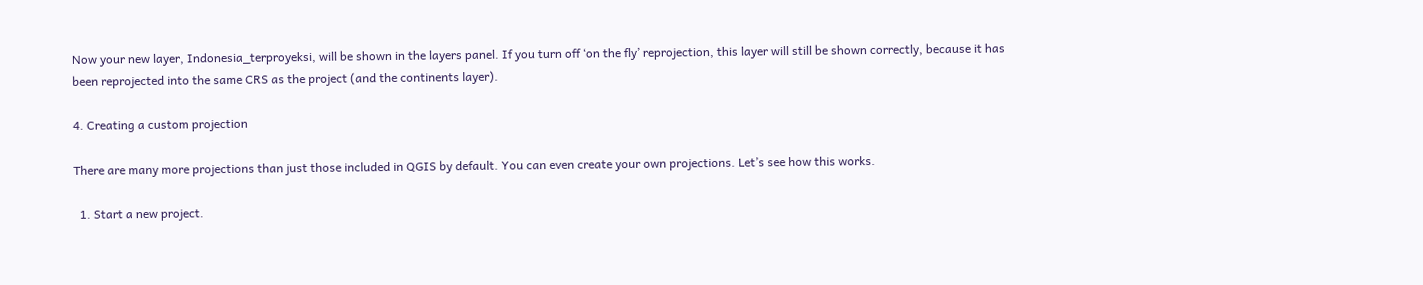Now your new layer, Indonesia_terproyeksi, will be shown in the layers panel. If you turn off ‘on the fly’ reprojection, this layer will still be shown correctly, because it has been reprojected into the same CRS as the project (and the continents layer).

4. Creating a custom projection

There are many more projections than just those included in QGIS by default. You can even create your own projections. Let’s see how this works.

  1. Start a new project.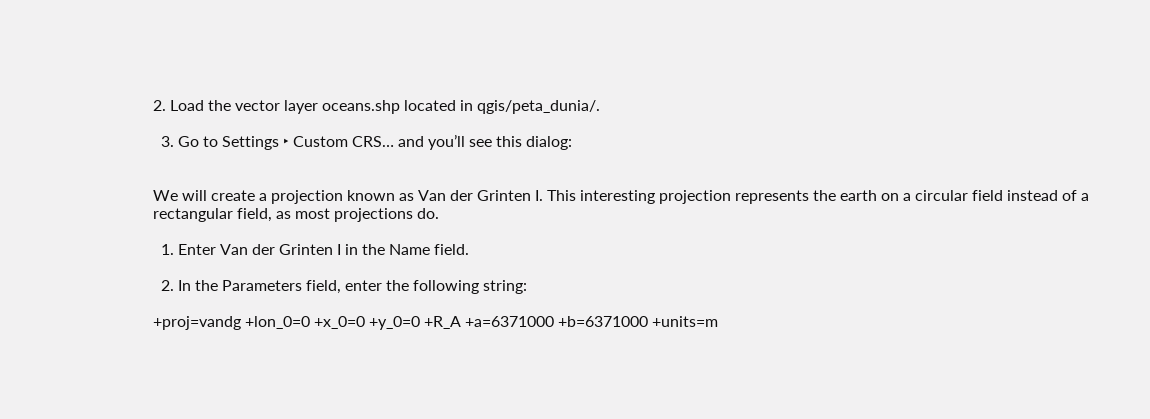2. Load the vector layer oceans.shp located in qgis/peta_dunia/.

  3. Go to Settings ‣ Custom CRS… and you’ll see this dialog:


We will create a projection known as Van der Grinten I. This interesting projection represents the earth on a circular field instead of a rectangular field, as most projections do.

  1. Enter Van der Grinten I in the Name field.

  2. In the Parameters field, enter the following string:

+proj=vandg +lon_0=0 +x_0=0 +y_0=0 +R_A +a=6371000 +b=6371000 +units=m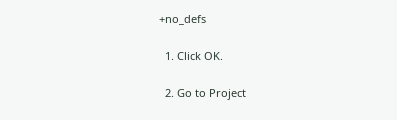+no_defs

  1. Click OK.

  2. Go to Project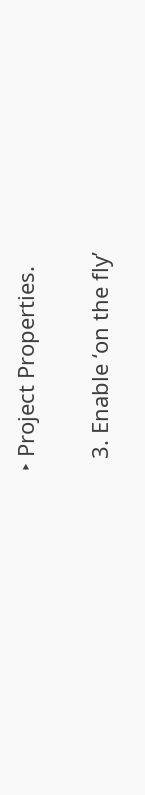‣ Project Properties.

  3. Enable ‘on the fly’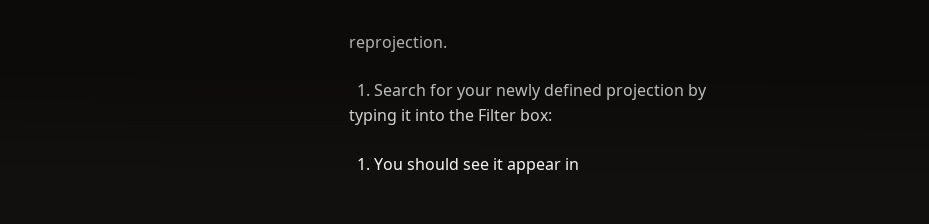reprojection.

  1. Search for your newly defined projection by typing it into the Filter box:

  1. You should see it appear in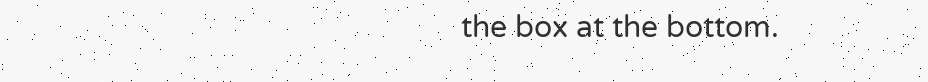the box at the bottom.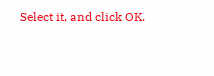Select it, and click OK.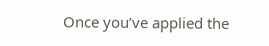Once you’ve applied the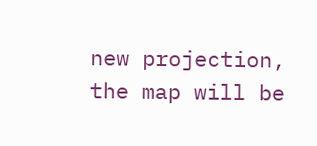new projection, the map will be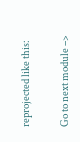reprojected like this:


Go to next module –>